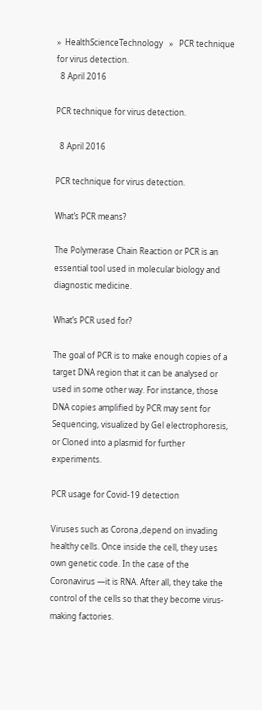»  HealthScienceTechnology   »   PCR technique for virus detection.
  8 April 2016

PCR technique for virus detection.

  8 April 2016

PCR technique for virus detection.

What’s PCR means?

The Polymerase Chain Reaction or PCR is an essential tool used in molecular biology and diagnostic medicine.

What’s PCR used for?

The goal of PCR is to make enough copies of a target DNA region that it can be analysed or used in some other way. For instance, those DNA copies amplified by PCR may sent for Sequencing, visualized by Gel electrophoresis, or Cloned into a plasmid for further experiments.

PCR usage for Covid-19 detection

Viruses such as Corona ,depend on invading healthy cells. Once inside the cell, they uses own genetic code. In the case of the Coronavirus —it is RNA. After all, they take the control of the cells so that they become virus-making factories.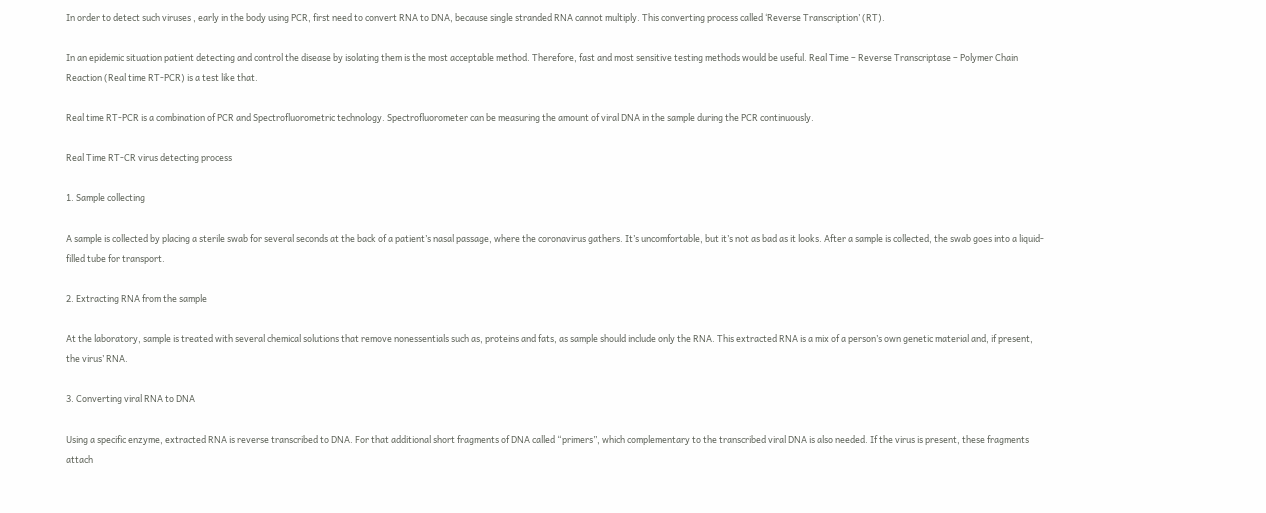In order to detect such viruses , early in the body using PCR, first need to convert RNA to DNA, because single stranded RNA cannot multiply. This converting process called ‘Reverse Transcription’ (RT).

In an epidemic situation patient detecting and control the disease by isolating them is the most acceptable method. Therefore, fast and most sensitive testing methods would be useful. Real Time – Reverse Transcriptase – Polymer Chain Reaction (Real time RT-PCR) is a test like that.

Real time RT-PCR is a combination of PCR and Spectrofluorometric technology. Spectrofluorometer can be measuring the amount of viral DNA in the sample during the PCR continuously.

Real Time RT-CR virus detecting process

1. Sample collecting

A sample is collected by placing a sterile swab for several seconds at the back of a patient’s nasal passage, where the coronavirus gathers. It’s uncomfortable, but it’s not as bad as it looks. After a sample is collected, the swab goes into a liquid-filled tube for transport.

2. Extracting RNA from the sample

At the laboratory, sample is treated with several chemical solutions that remove nonessentials such as, proteins and fats, as sample should include only the RNA. This extracted RNA is a mix of a person’s own genetic material and, if present, the virus’ RNA.

3. Converting viral RNA to DNA

Using a specific enzyme, extracted RNA is reverse transcribed to DNA. For that additional short fragments of DNA called “primers”, which complementary to the transcribed viral DNA is also needed. If the virus is present, these fragments attach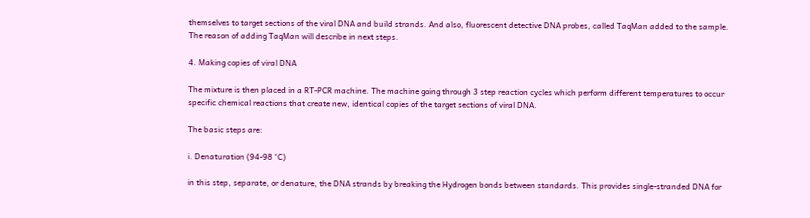themselves to target sections of the viral DNA and build strands. And also, fluorescent detective DNA probes, called TaqMan added to the sample. The reason of adding TaqMan will describe in next steps.

4. Making copies of viral DNA

The mixture is then placed in a RT-PCR machine. The machine going through 3 step reaction cycles which perform different temperatures to occur specific chemical reactions that create new, identical copies of the target sections of viral DNA.

The basic steps are:

i. Denaturation (94-98 °C)

in this step, separate, or denature, the DNA strands by breaking the Hydrogen bonds between standards. This provides single-stranded DNA for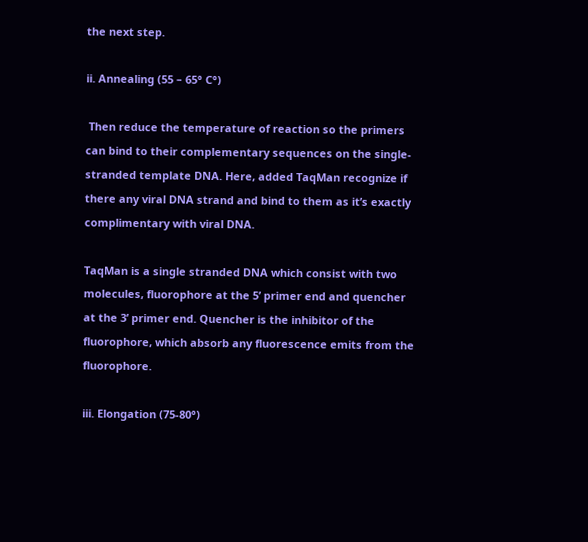the next step.

ii. Annealing (55 – 65° C°)

 Then reduce the temperature of reaction so the primers can bind to their complementary sequences on the single-stranded template DNA. Here, added TaqMan recognize if there any viral DNA strand and bind to them as it’s exactly complimentary with viral DNA.

TaqMan is a single stranded DNA which consist with two molecules, fluorophore at the 5’ primer end and quencher at the 3’ primer end. Quencher is the inhibitor of the fluorophore, which absorb any fluorescence emits from the fluorophore.

iii. Elongation (75-80°)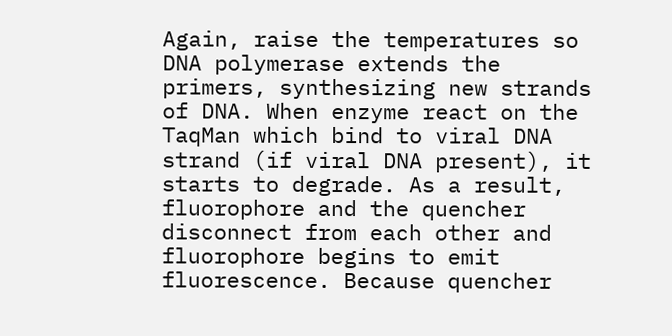Again, raise the temperatures so DNA polymerase extends the primers, synthesizing new strands of DNA. When enzyme react on the TaqMan which bind to viral DNA strand (if viral DNA present), it starts to degrade. As a result, fluorophore and the quencher disconnect from each other and fluorophore begins to emit fluorescence. Because quencher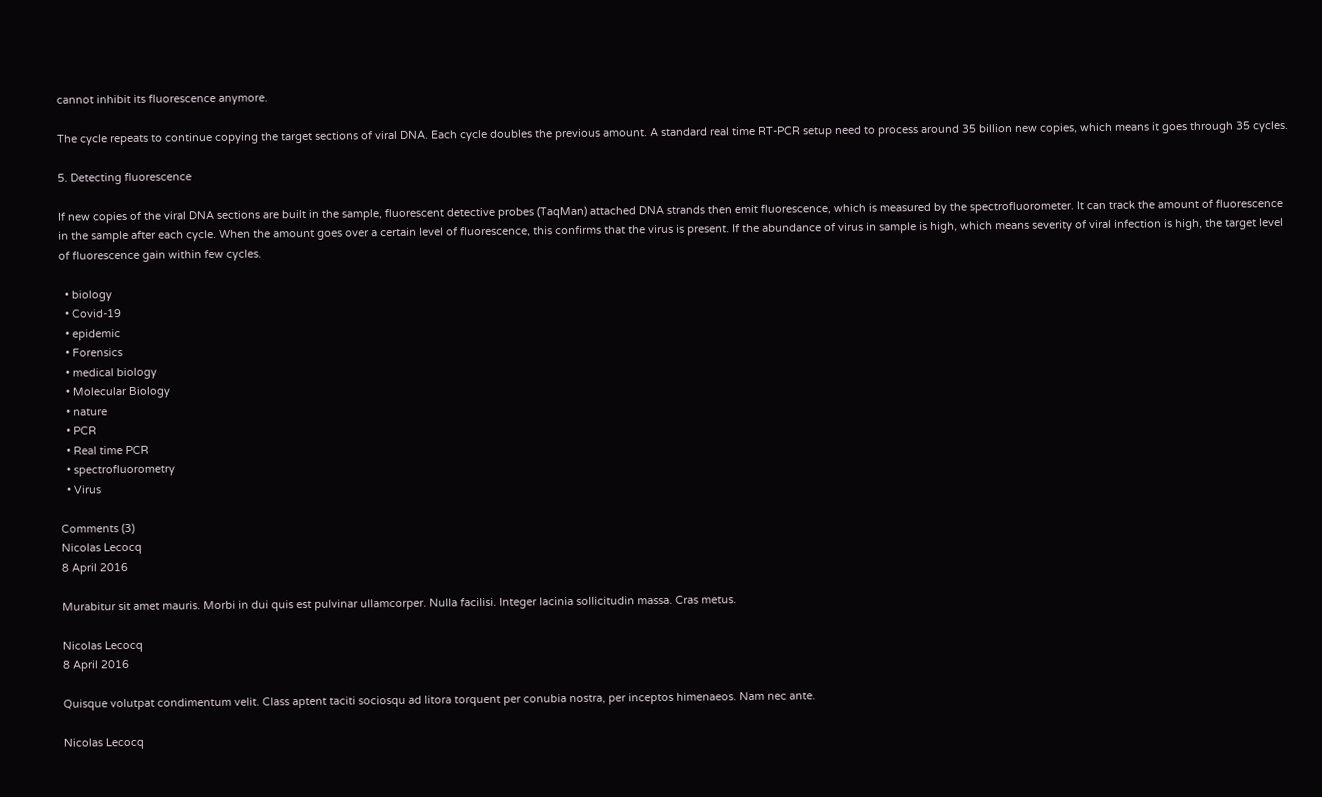cannot inhibit its fluorescence anymore.

The cycle repeats to continue copying the target sections of viral DNA. Each cycle doubles the previous amount. A standard real time RT-PCR setup need to process around 35 billion new copies, which means it goes through 35 cycles.

5. Detecting fluorescence

If new copies of the viral DNA sections are built in the sample, fluorescent detective probes (TaqMan) attached DNA strands then emit fluorescence, which is measured by the spectrofluorometer. It can track the amount of fluorescence in the sample after each cycle. When the amount goes over a certain level of fluorescence, this confirms that the virus is present. If the abundance of virus in sample is high, which means severity of viral infection is high, the target level of fluorescence gain within few cycles.

  • biology
  • Covid-19
  • epidemic
  • Forensics
  • medical biology
  • Molecular Biology
  • nature
  • PCR
  • Real time PCR
  • spectrofluorometry
  • Virus

Comments (3)
Nicolas Lecocq
8 April 2016

Murabitur sit amet mauris. Morbi in dui quis est pulvinar ullamcorper. Nulla facilisi. Integer lacinia sollicitudin massa. Cras metus.

Nicolas Lecocq
8 April 2016

Quisque volutpat condimentum velit. Class aptent taciti sociosqu ad litora torquent per conubia nostra, per inceptos himenaeos. Nam nec ante.

Nicolas Lecocq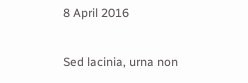8 April 2016

Sed lacinia, urna non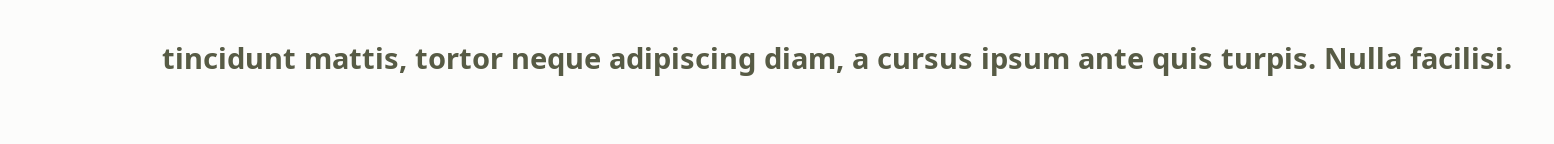tincidunt mattis, tortor neque adipiscing diam, a cursus ipsum ante quis turpis. Nulla facilisi.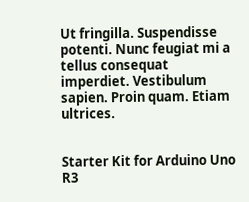Ut fringilla. Suspendisse potenti. Nunc feugiat mi a tellus consequat imperdiet. Vestibulum sapien. Proin quam. Etiam ultrices.


Starter Kit for Arduino Uno R3